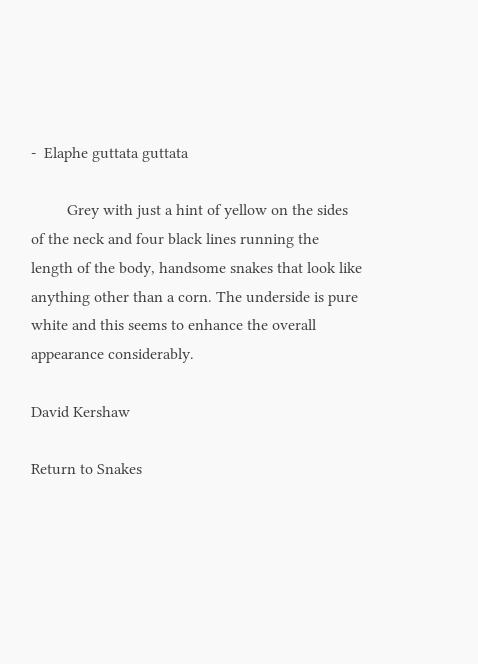-  Elaphe guttata guttata

         Grey with just a hint of yellow on the sides of the neck and four black lines running the length of the body, handsome snakes that look like anything other than a corn. The underside is pure white and this seems to enhance the overall appearance considerably.

David Kershaw

Return to Snakes